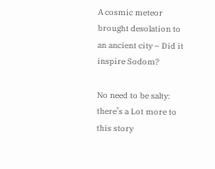A cosmic meteor brought desolation to an ancient city – Did it inspire Sodom?

No need to be salty: there’s a Lot more to this story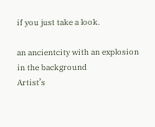if you just take a look.

an ancientcity with an explosion in the background
Artist’s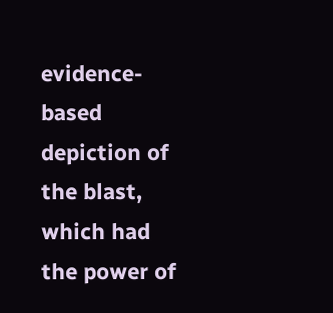evidence-based depiction of the blast, which had the power of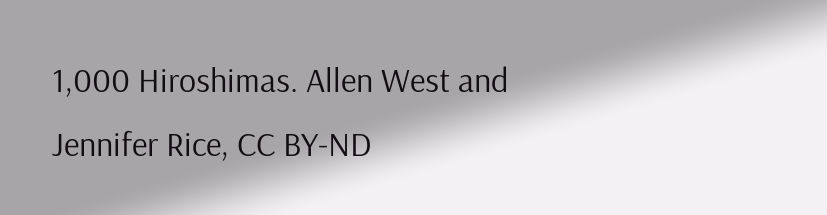1,000 Hiroshimas. Allen West and Jennifer Rice, CC BY-ND